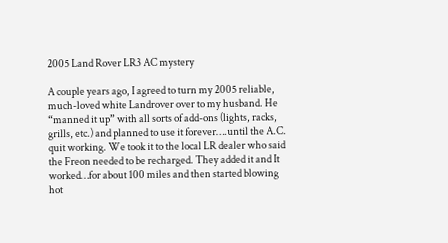2005 Land Rover LR3 AC mystery

A couple years ago, I agreed to turn my 2005 reliable, much-loved white Landrover over to my husband. He “manned it up” with all sorts of add-ons (lights, racks, grills, etc.) and planned to use it forever….until the A.C. quit working. We took it to the local LR dealer who said the Freon needed to be recharged. They added it and It worked…for about 100 miles and then started blowing hot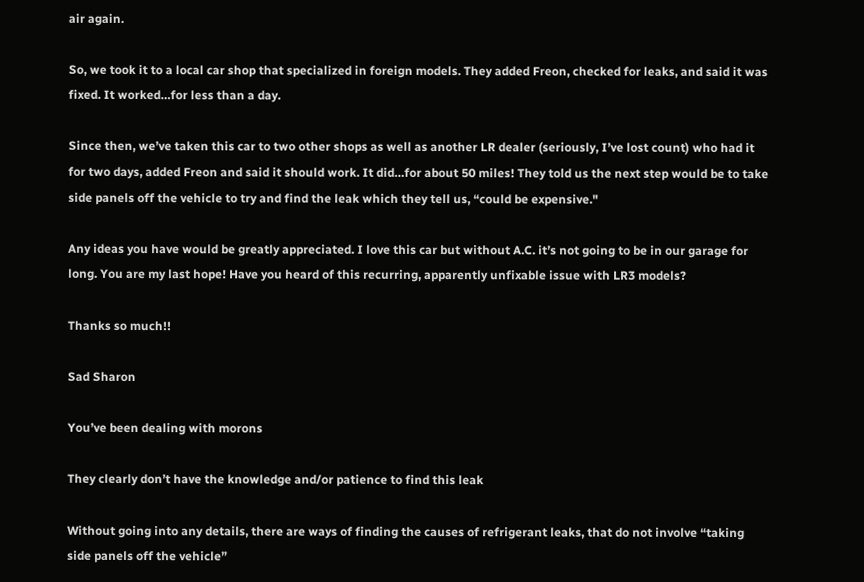air again.

So, we took it to a local car shop that specialized in foreign models. They added Freon, checked for leaks, and said it was fixed. It worked…for less than a day.

Since then, we’ve taken this car to two other shops as well as another LR dealer (seriously, I’ve lost count) who had it for two days, added Freon and said it should work. It did…for about 50 miles! They told us the next step would be to take side panels off the vehicle to try and find the leak which they tell us, “could be expensive."

Any ideas you have would be greatly appreciated. I love this car but without A.C. it’s not going to be in our garage for long. You are my last hope! Have you heard of this recurring, apparently unfixable issue with LR3 models?

Thanks so much!!

Sad Sharon

You’ve been dealing with morons

They clearly don’t have the knowledge and/or patience to find this leak

Without going into any details, there are ways of finding the causes of refrigerant leaks, that do not involve “taking side panels off the vehicle”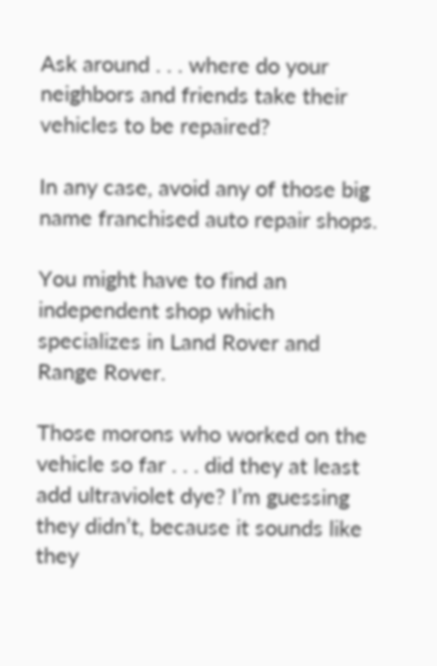Ask around . . . where do your neighbors and friends take their vehicles to be repaired?

In any case, avoid any of those big name franchised auto repair shops.

You might have to find an independent shop which specializes in Land Rover and Range Rover.

Those morons who worked on the vehicle so far . . . did they at least add ultraviolet dye? I’m guessing they didn’t, because it sounds like they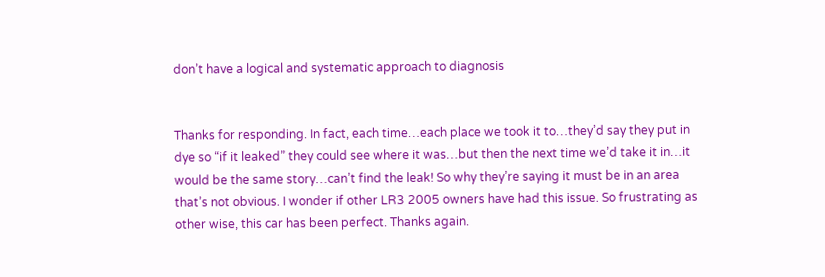don’t have a logical and systematic approach to diagnosis


Thanks for responding. In fact, each time…each place we took it to…they’d say they put in dye so “if it leaked” they could see where it was…but then the next time we’d take it in…it would be the same story…can’t find the leak! So why they’re saying it must be in an area that’s not obvious. I wonder if other LR3 2005 owners have had this issue. So frustrating as other wise, this car has been perfect. Thanks again.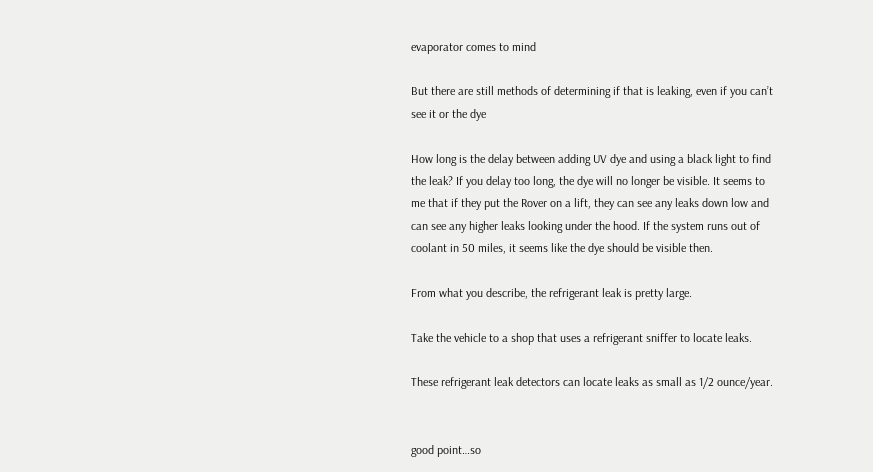evaporator comes to mind

But there are still methods of determining if that is leaking, even if you can’t see it or the dye

How long is the delay between adding UV dye and using a black light to find the leak? If you delay too long, the dye will no longer be visible. It seems to me that if they put the Rover on a lift, they can see any leaks down low and can see any higher leaks looking under the hood. If the system runs out of coolant in 50 miles, it seems like the dye should be visible then.

From what you describe, the refrigerant leak is pretty large.

Take the vehicle to a shop that uses a refrigerant sniffer to locate leaks.

These refrigerant leak detectors can locate leaks as small as 1/2 ounce/year.


good point…so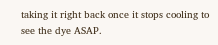taking it right back once it stops cooling to see the dye ASAP.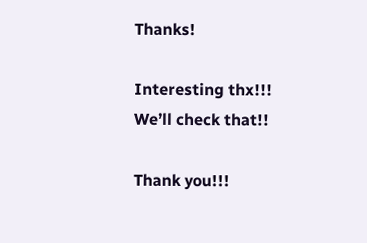Thanks!

Interesting thx!!! We’ll check that!!

Thank you!!!